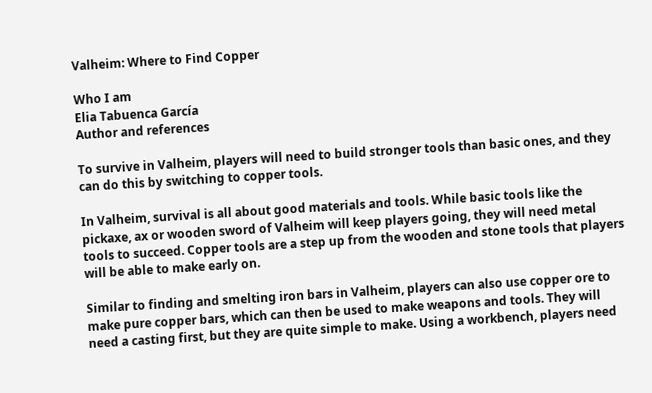Valheim: Where to Find Copper

Who I am
Elia Tabuenca García
Author and references

To survive in Valheim, players will need to build stronger tools than basic ones, and they can do this by switching to copper tools.

In Valheim, survival is all about good materials and tools. While basic tools like the pickaxe, ax or wooden sword of Valheim will keep players going, they will need metal tools to succeed. Copper tools are a step up from the wooden and stone tools that players will be able to make early on.

Similar to finding and smelting iron bars in Valheim, players can also use copper ore to make pure copper bars, which can then be used to make weapons and tools. They will need a casting first, but they are quite simple to make. Using a workbench, players need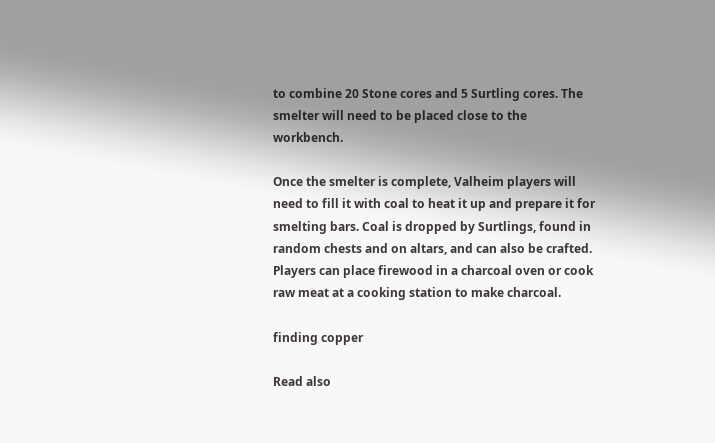to combine 20 Stone cores and 5 Surtling cores. The smelter will need to be placed close to the workbench.

Once the smelter is complete, Valheim players will need to fill it with coal to heat it up and prepare it for smelting bars. Coal is dropped by Surtlings, found in random chests and on altars, and can also be crafted. Players can place firewood in a charcoal oven or cook raw meat at a cooking station to make charcoal.

finding copper

Read also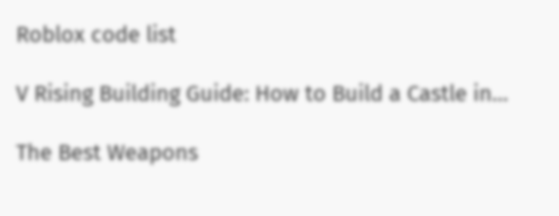Roblox code list

V Rising Building Guide: How to Build a Castle in…

The Best Weapons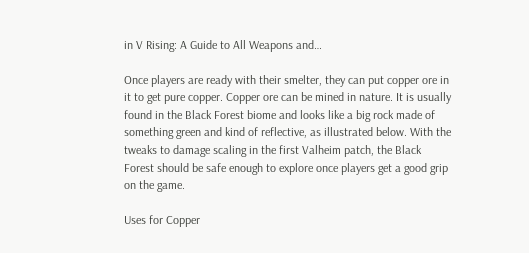in V Rising: A Guide to All Weapons and…

Once players are ready with their smelter, they can put copper ore in it to get pure copper. Copper ore can be mined in nature. It is usually found in the Black Forest biome and looks like a big rock made of something green and kind of reflective, as illustrated below. With the tweaks to damage scaling in the first Valheim patch, the Black Forest should be safe enough to explore once players get a good grip on the game.

Uses for Copper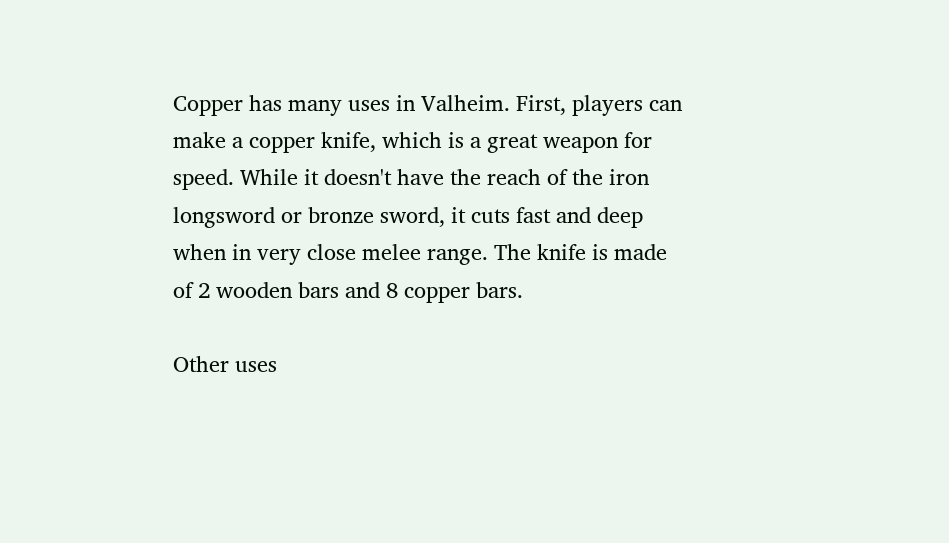Copper has many uses in Valheim. First, players can make a copper knife, which is a great weapon for speed. While it doesn't have the reach of the iron longsword or bronze sword, it cuts fast and deep when in very close melee range. The knife is made of 2 wooden bars and 8 copper bars.

Other uses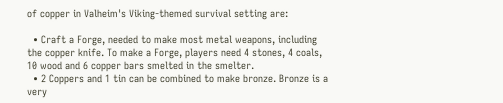of copper in Valheim's Viking-themed survival setting are:

  • Craft a Forge, needed to make most metal weapons, including the copper knife. To make a Forge, players need 4 stones, 4 coals, 10 wood and 6 copper bars smelted in the smelter.
  • 2 Coppers and 1 tin can be combined to make bronze. Bronze is a very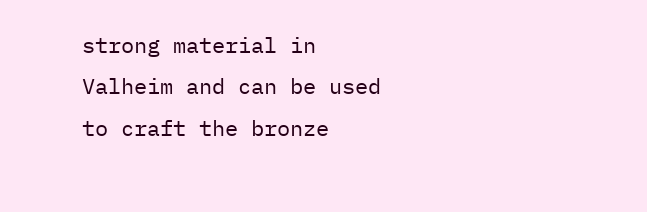strong material in Valheim and can be used to craft the bronze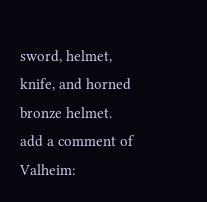sword, helmet, knife, and horned bronze helmet.
add a comment of Valheim: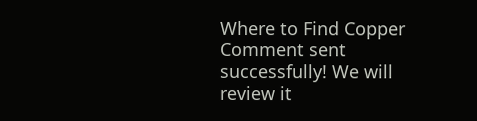Where to Find Copper
Comment sent successfully! We will review it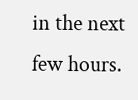in the next few hours.